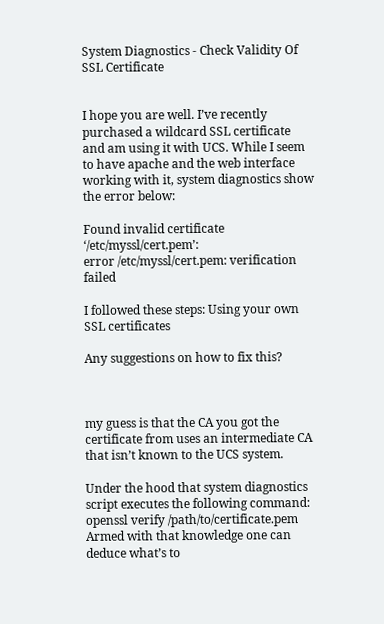System Diagnostics - Check Validity Of SSL Certificate


I hope you are well. I’ve recently purchased a wildcard SSL certificate and am using it with UCS. While I seem to have apache and the web interface working with it, system diagnostics show the error below:

Found invalid certificate ‘/etc/myssl/cert.pem’:
error /etc/myssl/cert.pem: verification failed

I followed these steps: Using your own SSL certificates

Any suggestions on how to fix this?



my guess is that the CA you got the certificate from uses an intermediate CA that isn’t known to the UCS system.

Under the hood that system diagnostics script executes the following command: openssl verify /path/to/certificate.pem Armed with that knowledge one can deduce what’s to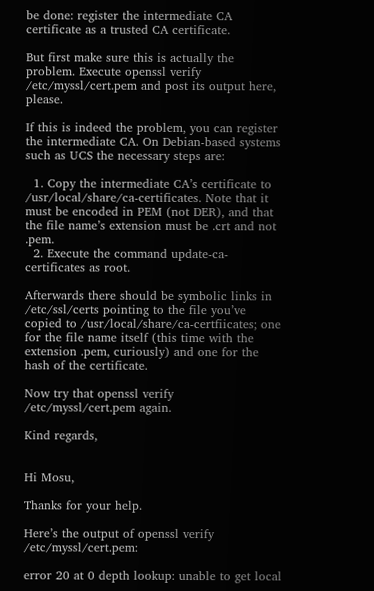be done: register the intermediate CA certificate as a trusted CA certificate.

But first make sure this is actually the problem. Execute openssl verify /etc/myssl/cert.pem and post its output here, please.

If this is indeed the problem, you can register the intermediate CA. On Debian-based systems such as UCS the necessary steps are:

  1. Copy the intermediate CA’s certificate to /usr/local/share/ca-certificates. Note that it must be encoded in PEM (not DER), and that the file name’s extension must be .crt and not .pem.
  2. Execute the command update-ca-certificates as root.

Afterwards there should be symbolic links in /etc/ssl/certs pointing to the file you’ve copied to /usr/local/share/ca-certfiicates; one for the file name itself (this time with the extension .pem, curiously) and one for the hash of the certificate.

Now try that openssl verify /etc/myssl/cert.pem again.

Kind regards,


Hi Mosu,

Thanks for your help.

Here’s the output of openssl verify /etc/myssl/cert.pem:

error 20 at 0 depth lookup: unable to get local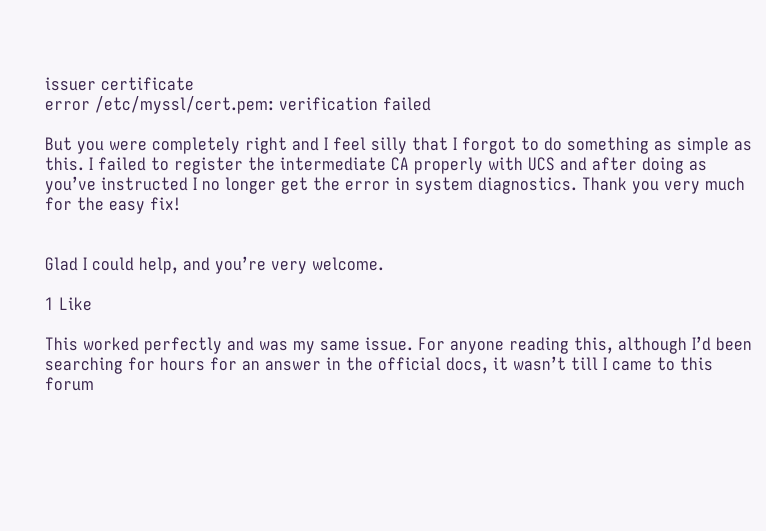issuer certificate
error /etc/myssl/cert.pem: verification failed

But you were completely right and I feel silly that I forgot to do something as simple as this. I failed to register the intermediate CA properly with UCS and after doing as you’ve instructed I no longer get the error in system diagnostics. Thank you very much for the easy fix!


Glad I could help, and you’re very welcome.

1 Like

This worked perfectly and was my same issue. For anyone reading this, although I’d been searching for hours for an answer in the official docs, it wasn’t till I came to this forum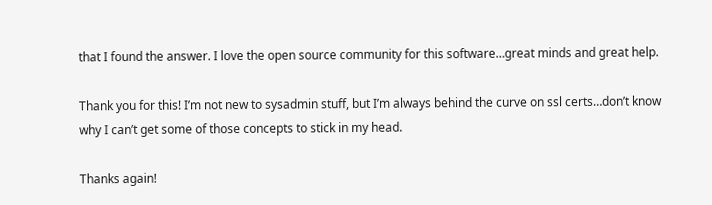that I found the answer. I love the open source community for this software…great minds and great help.

Thank you for this! I’m not new to sysadmin stuff, but I’m always behind the curve on ssl certs…don’t know why I can’t get some of those concepts to stick in my head.

Thanks again!